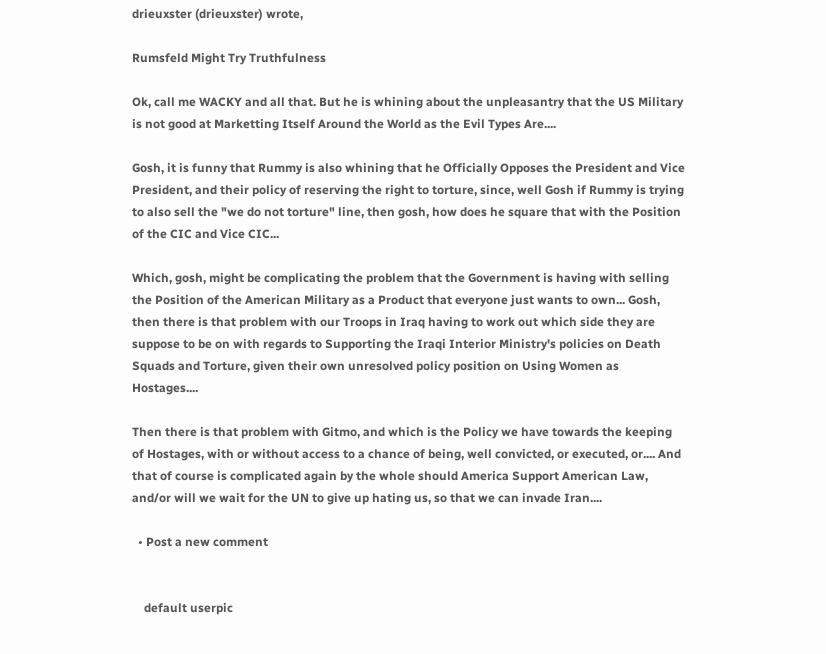drieuxster (drieuxster) wrote,

Rumsfeld Might Try Truthfulness

Ok, call me WACKY and all that. But he is whining about the unpleasantry that the US Military is not good at Marketting Itself Around the World as the Evil Types Are....

Gosh, it is funny that Rummy is also whining that he Officially Opposes the President and Vice President, and their policy of reserving the right to torture, since, well Gosh if Rummy is trying to also sell the "we do not torture" line, then gosh, how does he square that with the Position of the CIC and Vice CIC...

Which, gosh, might be complicating the problem that the Government is having with selling the Position of the American Military as a Product that everyone just wants to own... Gosh, then there is that problem with our Troops in Iraq having to work out which side they are suppose to be on with regards to Supporting the Iraqi Interior Ministry's policies on Death Squads and Torture, given their own unresolved policy position on Using Women as Hostages....

Then there is that problem with Gitmo, and which is the Policy we have towards the keeping of Hostages, with or without access to a chance of being, well convicted, or executed, or.... And that of course is complicated again by the whole should America Support American Law, and/or will we wait for the UN to give up hating us, so that we can invade Iran....

  • Post a new comment


    default userpic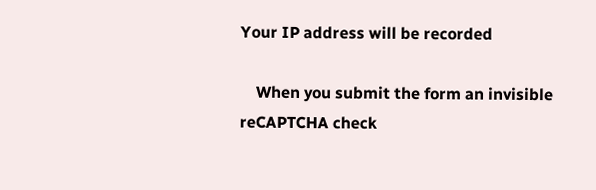Your IP address will be recorded

    When you submit the form an invisible reCAPTCHA check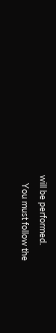will be performed.
    You must follow the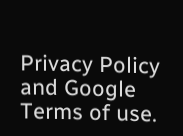Privacy Policy and Google Terms of use.